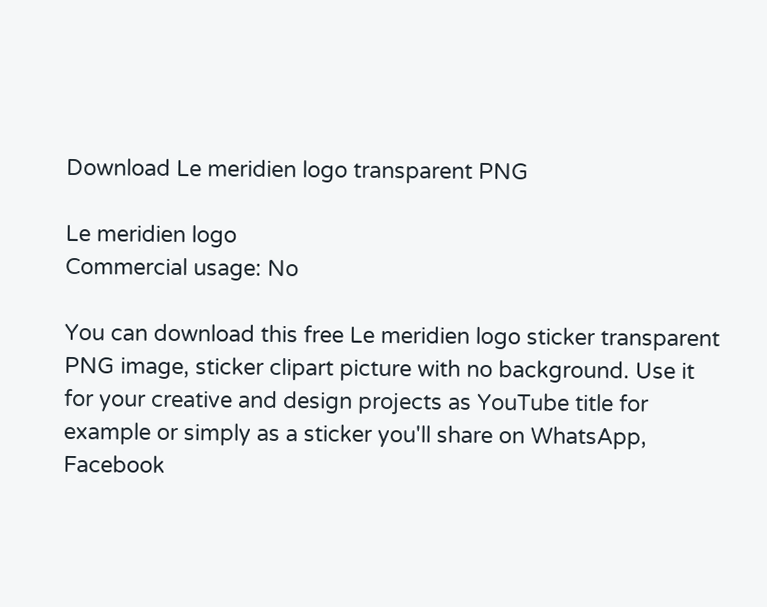Download Le meridien logo transparent PNG

Le meridien logo
Commercial usage: No

You can download this free Le meridien logo sticker transparent PNG image, sticker clipart picture with no background. Use it for your creative and design projects as YouTube title for example or simply as a sticker you'll share on WhatsApp, Facebook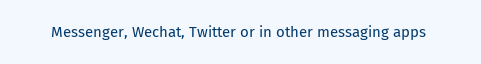Messenger, Wechat, Twitter or in other messaging apps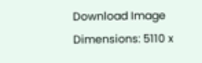Download Image Dimensions: 5110 x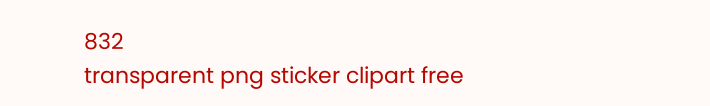832
transparent png sticker clipart free